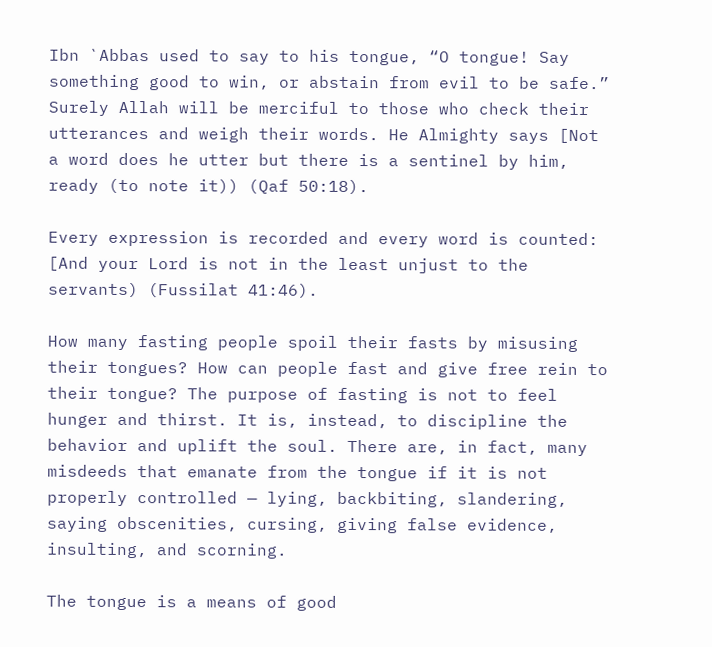Ibn `Abbas used to say to his tongue, “O tongue! Say something good to win, or abstain from evil to be safe.” Surely Allah will be merciful to those who check their utterances and weigh their words. He Almighty says [Not a word does he utter but there is a sentinel by him, ready (to note it)) (Qaf 50:18).

Every expression is recorded and every word is counted: [And your Lord is not in the least unjust to the servants) (Fussilat 41:46).

How many fasting people spoil their fasts by misusing their tongues? How can people fast and give free rein to their tongue? The purpose of fasting is not to feel hunger and thirst. It is, instead, to discipline the behavior and uplift the soul. There are, in fact, many misdeeds that emanate from the tongue if it is not properly controlled — lying, backbiting, slandering, saying obscenities, cursing, giving false evidence, insulting, and scorning.

The tongue is a means of good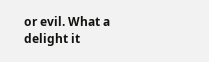or evil. What a delight it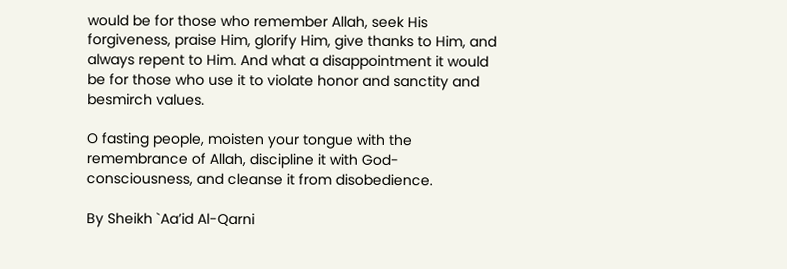would be for those who remember Allah, seek His forgiveness, praise Him, glorify Him, give thanks to Him, and always repent to Him. And what a disappointment it would be for those who use it to violate honor and sanctity and besmirch values.

O fasting people, moisten your tongue with the remembrance of Allah, discipline it with God-consciousness, and cleanse it from disobedience.

By Sheikh `Aa’id Al-Qarni